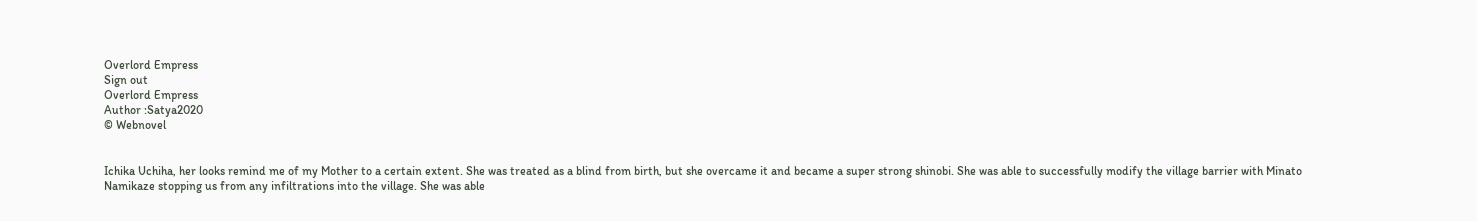Overlord Empress
Sign out
Overlord Empress
Author :Satya2020
© Webnovel


Ichika Uchiha, her looks remind me of my Mother to a certain extent. She was treated as a blind from birth, but she overcame it and became a super strong shinobi. She was able to successfully modify the village barrier with Minato Namikaze stopping us from any infiltrations into the village. She was able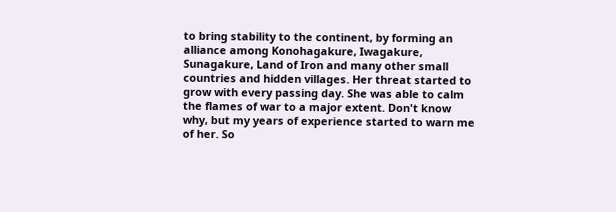to bring stability to the continent, by forming an alliance among Konohagakure, Iwagakure, Sunagakure, Land of Iron and many other small countries and hidden villages. Her threat started to grow with every passing day. She was able to calm the flames of war to a major extent. Don't know why, but my years of experience started to warn me of her. So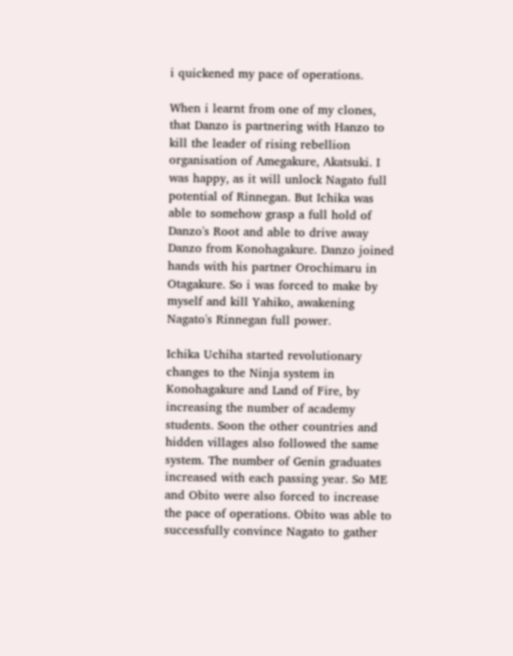i quickened my pace of operations.

When i learnt from one of my clones, that Danzo is partnering with Hanzo to kill the leader of rising rebellion organisation of Amegakure, Akatsuki. I was happy, as it will unlock Nagato full potential of Rinnegan. But Ichika was able to somehow grasp a full hold of Danzo's Root and able to drive away Danzo from Konohagakure. Danzo joined hands with his partner Orochimaru in Otagakure. So i was forced to make by myself and kill Yahiko, awakening Nagato's Rinnegan full power.

Ichika Uchiha started revolutionary changes to the Ninja system in Konohagakure and Land of Fire, by increasing the number of academy students. Soon the other countries and hidden villages also followed the same system. The number of Genin graduates increased with each passing year. So ME and Obito were also forced to increase the pace of operations. Obito was able to successfully convince Nagato to gather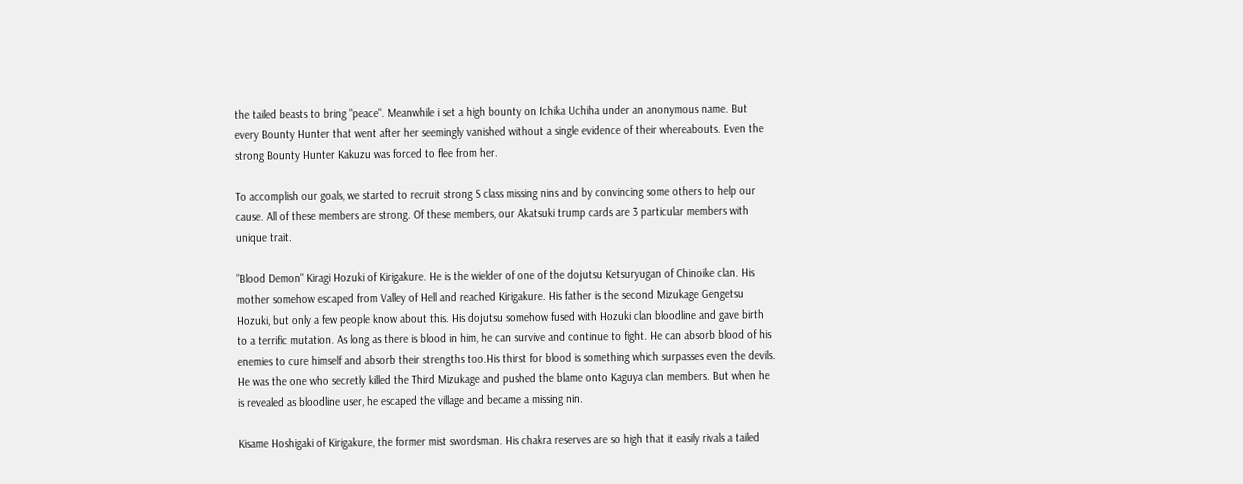the tailed beasts to bring "peace". Meanwhile i set a high bounty on Ichika Uchiha under an anonymous name. But every Bounty Hunter that went after her seemingly vanished without a single evidence of their whereabouts. Even the strong Bounty Hunter Kakuzu was forced to flee from her.

To accomplish our goals, we started to recruit strong S class missing nins and by convincing some others to help our cause. All of these members are strong. Of these members, our Akatsuki trump cards are 3 particular members with unique trait.

"Blood Demon" Kiragi Hozuki of Kirigakure. He is the wielder of one of the dojutsu Ketsuryugan of Chinoike clan. His mother somehow escaped from Valley of Hell and reached Kirigakure. His father is the second Mizukage Gengetsu Hozuki, but only a few people know about this. His dojutsu somehow fused with Hozuki clan bloodline and gave birth to a terrific mutation. As long as there is blood in him, he can survive and continue to fight. He can absorb blood of his enemies to cure himself and absorb their strengths too.His thirst for blood is something which surpasses even the devils. He was the one who secretly killed the Third Mizukage and pushed the blame onto Kaguya clan members. But when he is revealed as bloodline user, he escaped the village and became a missing nin.

Kisame Hoshigaki of Kirigakure, the former mist swordsman. His chakra reserves are so high that it easily rivals a tailed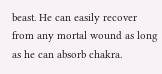beast. He can easily recover from any mortal wound as long as he can absorb chakra.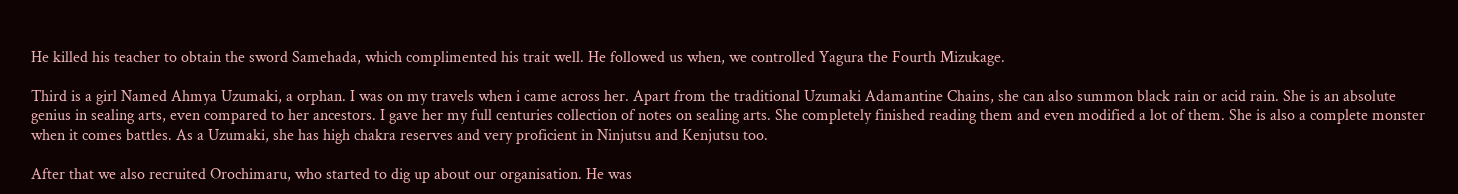He killed his teacher to obtain the sword Samehada, which complimented his trait well. He followed us when, we controlled Yagura the Fourth Mizukage.

Third is a girl Named Ahmya Uzumaki, a orphan. I was on my travels when i came across her. Apart from the traditional Uzumaki Adamantine Chains, she can also summon black rain or acid rain. She is an absolute genius in sealing arts, even compared to her ancestors. I gave her my full centuries collection of notes on sealing arts. She completely finished reading them and even modified a lot of them. She is also a complete monster when it comes battles. As a Uzumaki, she has high chakra reserves and very proficient in Ninjutsu and Kenjutsu too.

After that we also recruited Orochimaru, who started to dig up about our organisation. He was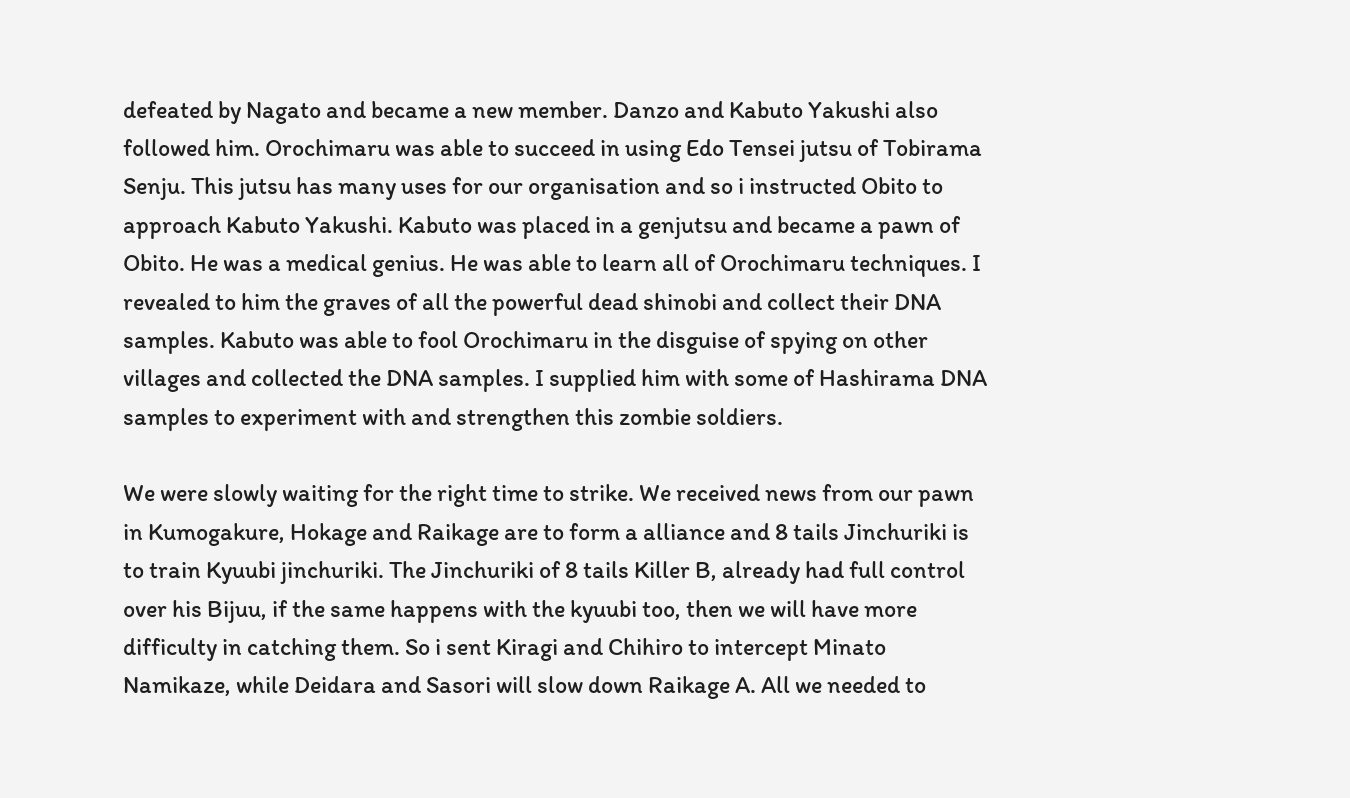defeated by Nagato and became a new member. Danzo and Kabuto Yakushi also followed him. Orochimaru was able to succeed in using Edo Tensei jutsu of Tobirama Senju. This jutsu has many uses for our organisation and so i instructed Obito to approach Kabuto Yakushi. Kabuto was placed in a genjutsu and became a pawn of Obito. He was a medical genius. He was able to learn all of Orochimaru techniques. I revealed to him the graves of all the powerful dead shinobi and collect their DNA samples. Kabuto was able to fool Orochimaru in the disguise of spying on other villages and collected the DNA samples. I supplied him with some of Hashirama DNA samples to experiment with and strengthen this zombie soldiers.

We were slowly waiting for the right time to strike. We received news from our pawn in Kumogakure, Hokage and Raikage are to form a alliance and 8 tails Jinchuriki is to train Kyuubi jinchuriki. The Jinchuriki of 8 tails Killer B, already had full control over his Bijuu, if the same happens with the kyuubi too, then we will have more difficulty in catching them. So i sent Kiragi and Chihiro to intercept Minato Namikaze, while Deidara and Sasori will slow down Raikage A. All we needed to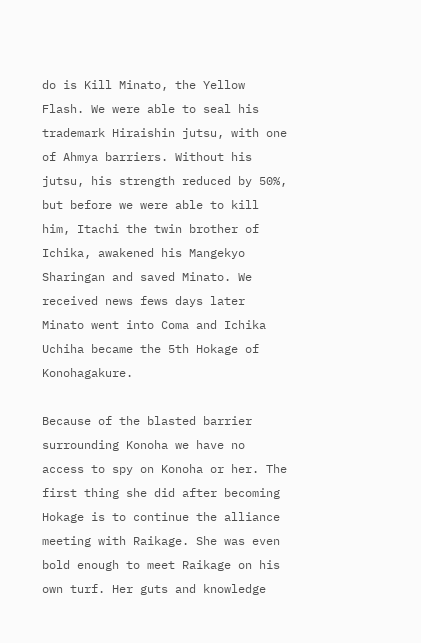do is Kill Minato, the Yellow Flash. We were able to seal his trademark Hiraishin jutsu, with one of Ahmya barriers. Without his jutsu, his strength reduced by 50%, but before we were able to kill him, Itachi the twin brother of Ichika, awakened his Mangekyo Sharingan and saved Minato. We received news fews days later Minato went into Coma and Ichika Uchiha became the 5th Hokage of Konohagakure.

Because of the blasted barrier surrounding Konoha we have no access to spy on Konoha or her. The first thing she did after becoming Hokage is to continue the alliance meeting with Raikage. She was even bold enough to meet Raikage on his own turf. Her guts and knowledge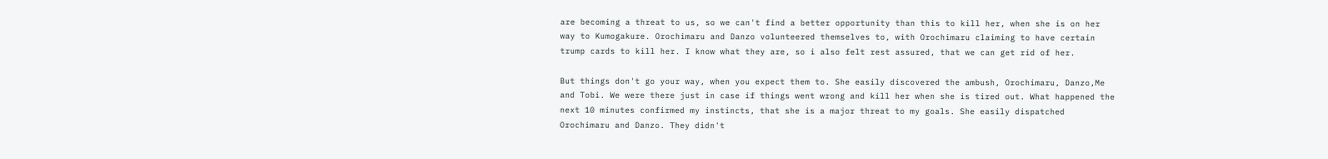are becoming a threat to us, so we can't find a better opportunity than this to kill her, when she is on her way to Kumogakure. Orochimaru and Danzo volunteered themselves to, with Orochimaru claiming to have certain trump cards to kill her. I know what they are, so i also felt rest assured, that we can get rid of her.

But things don't go your way, when you expect them to. She easily discovered the ambush, Orochimaru, Danzo,Me and Tobi. We were there just in case if things went wrong and kill her when she is tired out. What happened the next 10 minutes confirmed my instincts, that she is a major threat to my goals. She easily dispatched Orochimaru and Danzo. They didn't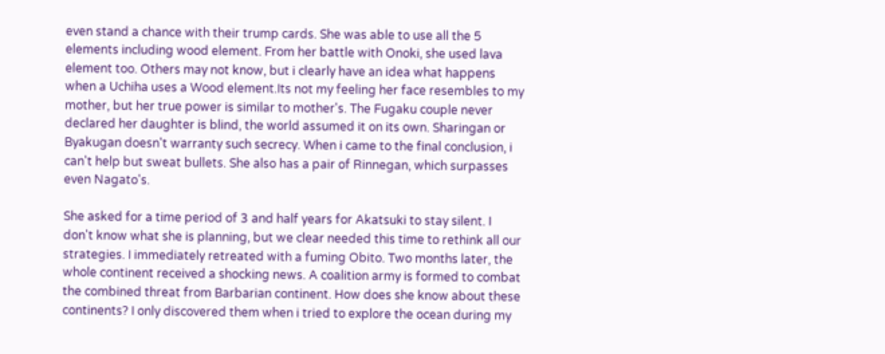even stand a chance with their trump cards. She was able to use all the 5 elements including wood element. From her battle with Onoki, she used lava element too. Others may not know, but i clearly have an idea what happens when a Uchiha uses a Wood element.Its not my feeling her face resembles to my mother, but her true power is similar to mother's. The Fugaku couple never declared her daughter is blind, the world assumed it on its own. Sharingan or Byakugan doesn't warranty such secrecy. When i came to the final conclusion, i can't help but sweat bullets. She also has a pair of Rinnegan, which surpasses even Nagato's.

She asked for a time period of 3 and half years for Akatsuki to stay silent. I don't know what she is planning, but we clear needed this time to rethink all our strategies. I immediately retreated with a fuming Obito. Two months later, the whole continent received a shocking news. A coalition army is formed to combat the combined threat from Barbarian continent. How does she know about these continents? I only discovered them when i tried to explore the ocean during my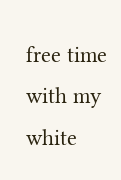free time with my white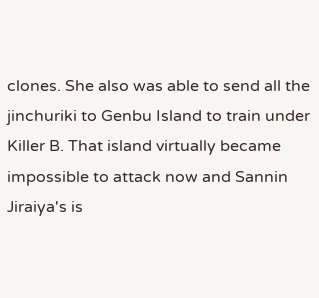clones. She also was able to send all the jinchuriki to Genbu Island to train under Killer B. That island virtually became impossible to attack now and Sannin Jiraiya's is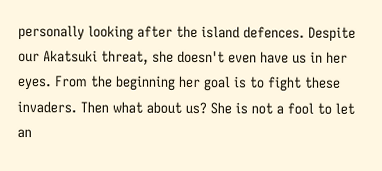personally looking after the island defences. Despite our Akatsuki threat, she doesn't even have us in her eyes. From the beginning her goal is to fight these invaders. Then what about us? She is not a fool to let an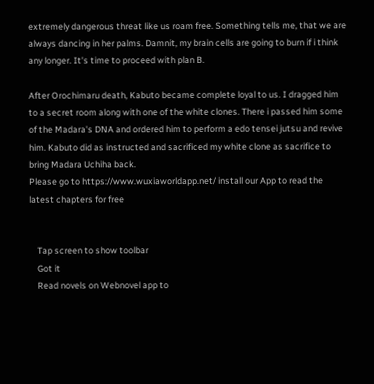extremely dangerous threat like us roam free. Something tells me, that we are always dancing in her palms. Damnit, my brain cells are going to burn if i think any longer. It's time to proceed with plan B.

After Orochimaru death, Kabuto became complete loyal to us. I dragged him to a secret room along with one of the white clones. There i passed him some of the Madara's DNA and ordered him to perform a edo tensei jutsu and revive him. Kabuto did as instructed and sacrificed my white clone as sacrifice to bring Madara Uchiha back.
Please go to https://www.wuxiaworldapp.net/ install our App to read the latest chapters for free


    Tap screen to show toolbar
    Got it
    Read novels on Webnovel app to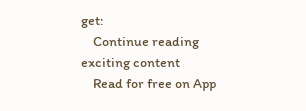get:
    Continue reading exciting content
    Read for free on App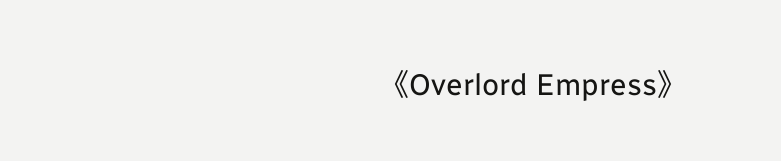《Overlord Empress》